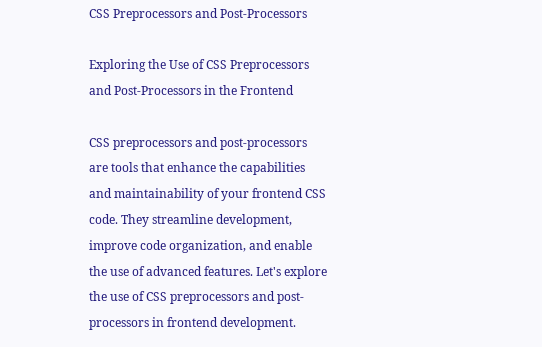CSS Preprocessors and Post-Processors

Exploring the Use of CSS Preprocessors and Post-Processors in the Frontend

CSS preprocessors and post-processors are tools that enhance the capabilities and maintainability of your frontend CSS code. They streamline development, improve code organization, and enable the use of advanced features. Let's explore the use of CSS preprocessors and post-processors in frontend development.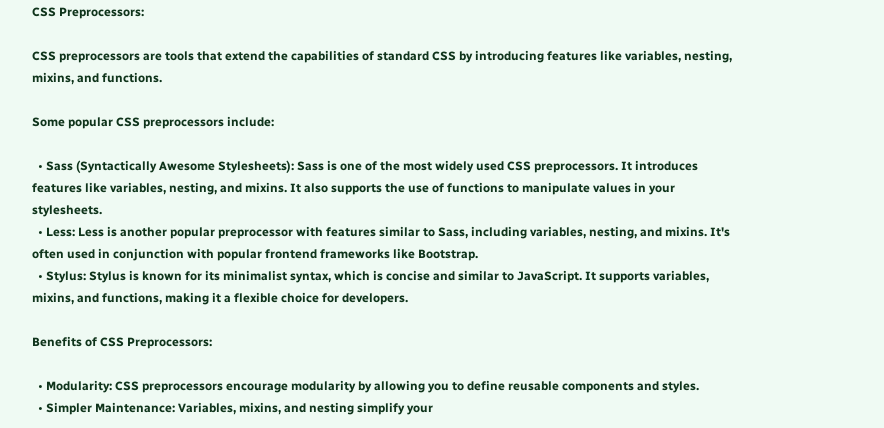CSS Preprocessors:

CSS preprocessors are tools that extend the capabilities of standard CSS by introducing features like variables, nesting, mixins, and functions.

Some popular CSS preprocessors include:

  • Sass (Syntactically Awesome Stylesheets): Sass is one of the most widely used CSS preprocessors. It introduces features like variables, nesting, and mixins. It also supports the use of functions to manipulate values in your stylesheets.
  • Less: Less is another popular preprocessor with features similar to Sass, including variables, nesting, and mixins. It's often used in conjunction with popular frontend frameworks like Bootstrap.
  • Stylus: Stylus is known for its minimalist syntax, which is concise and similar to JavaScript. It supports variables, mixins, and functions, making it a flexible choice for developers.

Benefits of CSS Preprocessors:

  • Modularity: CSS preprocessors encourage modularity by allowing you to define reusable components and styles.
  • Simpler Maintenance: Variables, mixins, and nesting simplify your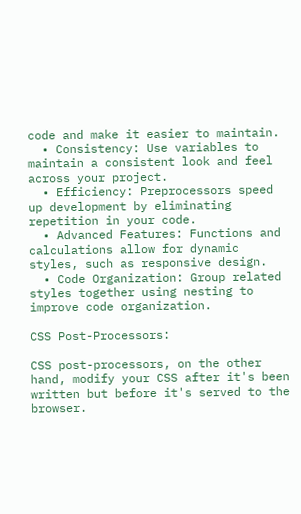code and make it easier to maintain.
  • Consistency: Use variables to maintain a consistent look and feel across your project.
  • Efficiency: Preprocessors speed up development by eliminating repetition in your code.
  • Advanced Features: Functions and calculations allow for dynamic styles, such as responsive design.
  • Code Organization: Group related styles together using nesting to improve code organization.

CSS Post-Processors:

CSS post-processors, on the other hand, modify your CSS after it's been written but before it's served to the browser.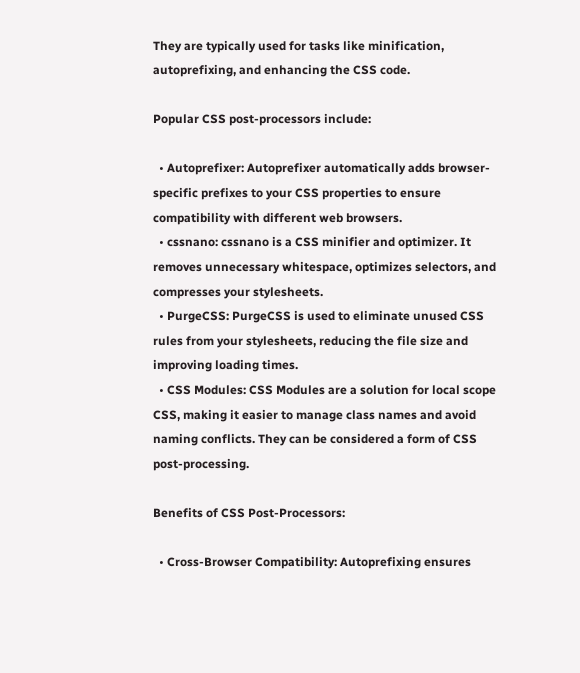They are typically used for tasks like minification, autoprefixing, and enhancing the CSS code.

Popular CSS post-processors include:

  • Autoprefixer: Autoprefixer automatically adds browser-specific prefixes to your CSS properties to ensure compatibility with different web browsers.
  • cssnano: cssnano is a CSS minifier and optimizer. It removes unnecessary whitespace, optimizes selectors, and compresses your stylesheets.
  • PurgeCSS: PurgeCSS is used to eliminate unused CSS rules from your stylesheets, reducing the file size and improving loading times.
  • CSS Modules: CSS Modules are a solution for local scope CSS, making it easier to manage class names and avoid naming conflicts. They can be considered a form of CSS post-processing.

Benefits of CSS Post-Processors:

  • Cross-Browser Compatibility: Autoprefixing ensures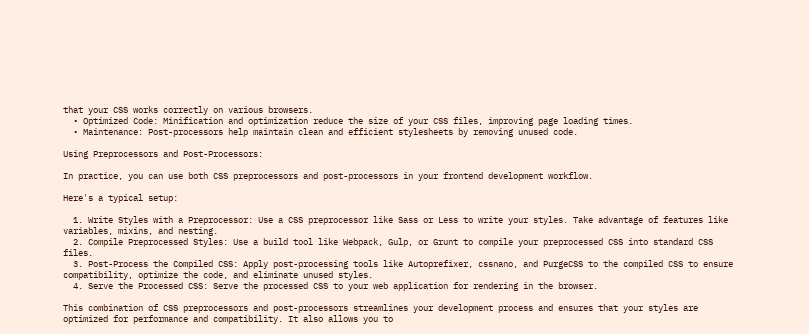that your CSS works correctly on various browsers.
  • Optimized Code: Minification and optimization reduce the size of your CSS files, improving page loading times.
  • Maintenance: Post-processors help maintain clean and efficient stylesheets by removing unused code.

Using Preprocessors and Post-Processors:

In practice, you can use both CSS preprocessors and post-processors in your frontend development workflow.

Here's a typical setup:

  1. Write Styles with a Preprocessor: Use a CSS preprocessor like Sass or Less to write your styles. Take advantage of features like variables, mixins, and nesting.
  2. Compile Preprocessed Styles: Use a build tool like Webpack, Gulp, or Grunt to compile your preprocessed CSS into standard CSS files.
  3. Post-Process the Compiled CSS: Apply post-processing tools like Autoprefixer, cssnano, and PurgeCSS to the compiled CSS to ensure compatibility, optimize the code, and eliminate unused styles.
  4. Serve the Processed CSS: Serve the processed CSS to your web application for rendering in the browser.

This combination of CSS preprocessors and post-processors streamlines your development process and ensures that your styles are optimized for performance and compatibility. It also allows you to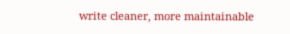write cleaner, more maintainable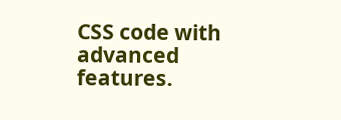CSS code with advanced features.